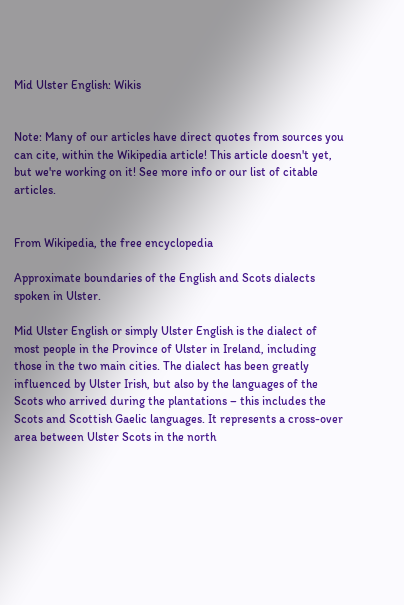Mid Ulster English: Wikis


Note: Many of our articles have direct quotes from sources you can cite, within the Wikipedia article! This article doesn't yet, but we're working on it! See more info or our list of citable articles.


From Wikipedia, the free encyclopedia

Approximate boundaries of the English and Scots dialects spoken in Ulster.

Mid Ulster English or simply Ulster English is the dialect of most people in the Province of Ulster in Ireland, including those in the two main cities. The dialect has been greatly influenced by Ulster Irish, but also by the languages of the Scots who arrived during the plantations – this includes the Scots and Scottish Gaelic languages. It represents a cross-over area between Ulster Scots in the north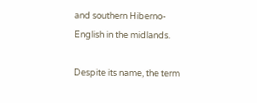and southern Hiberno-English in the midlands.

Despite its name, the term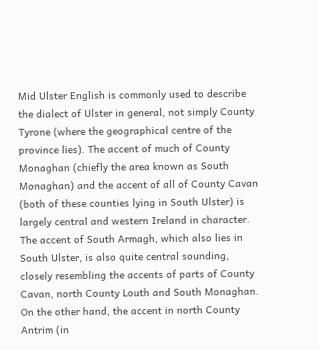Mid Ulster English is commonly used to describe the dialect of Ulster in general, not simply County Tyrone (where the geographical centre of the province lies). The accent of much of County Monaghan (chiefly the area known as South Monaghan) and the accent of all of County Cavan (both of these counties lying in South Ulster) is largely central and western Ireland in character. The accent of South Armagh, which also lies in South Ulster, is also quite central sounding, closely resembling the accents of parts of County Cavan, north County Louth and South Monaghan. On the other hand, the accent in north County Antrim (in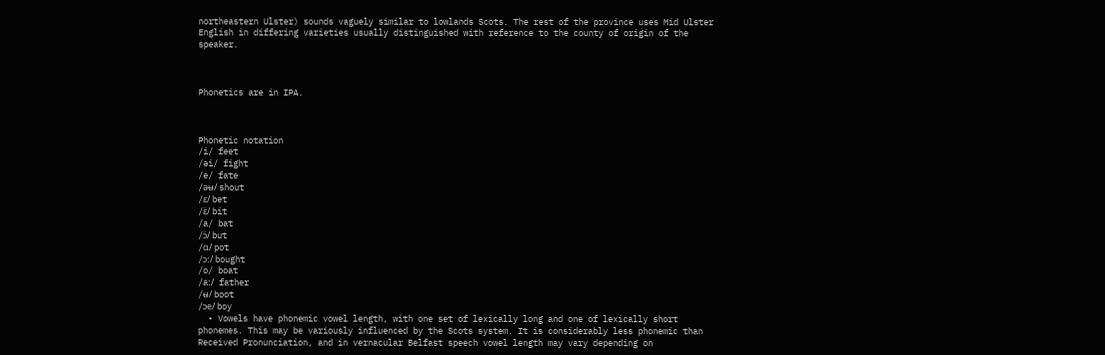northeastern Ulster) sounds vaguely similar to lowlands Scots. The rest of the province uses Mid Ulster English in differing varieties usually distinguished with reference to the county of origin of the speaker.



Phonetics are in IPA.



Phonetic notation
/i/ feet
/əi/ fight
/e/ fate
/əʉ/ shout
/ɛ/ bet
/ɛ̈/ bit
/a/ bat
/ɔ̈/ but
/ɑ/ pot
/ɔː/ bought
/o/ boat
/aː/ father
/ʉ/ boot
/ɔe/ boy
  • Vowels have phonemic vowel length, with one set of lexically long and one of lexically short phonemes. This may be variously influenced by the Scots system. It is considerably less phonemic than Received Pronunciation, and in vernacular Belfast speech vowel length may vary depending on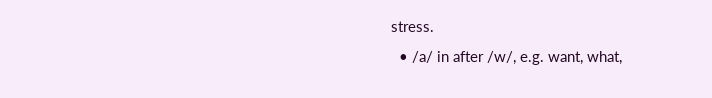stress.
  • /a/ in after /w/, e.g. want, what,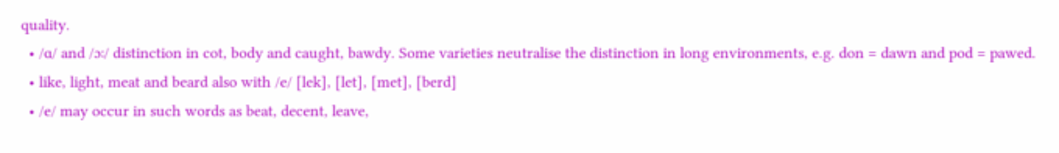quality.
  • /ɑ/ and /ɔː/ distinction in cot, body and caught, bawdy. Some varieties neutralise the distinction in long environments, e.g. don = dawn and pod = pawed.
  • like, light, meat and beard also with /e/ [lek], [let], [met], [berd]
  • /e/ may occur in such words as beat, decent, leave,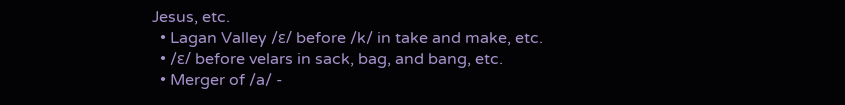Jesus, etc.
  • Lagan Valley /ɛ/ before /k/ in take and make, etc.
  • /ɛ/ before velars in sack, bag, and bang, etc.
  • Merger of /a/ -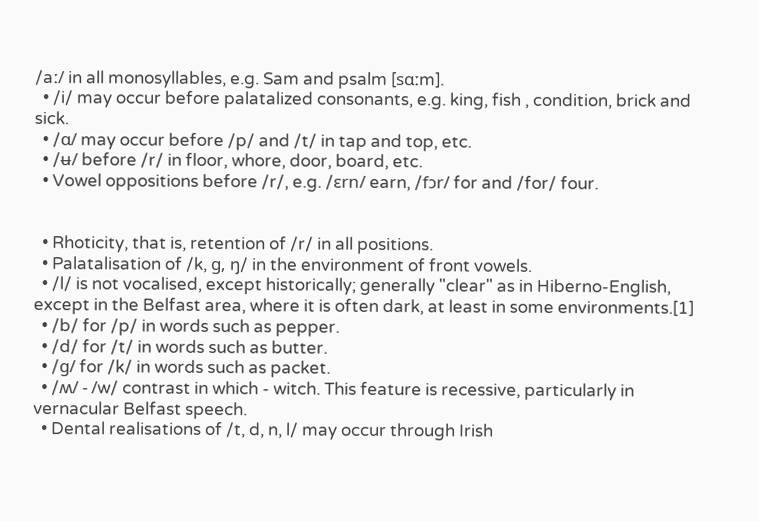/aː/ in all monosyllables, e.g. Sam and psalm [sɑːm].
  • /i/ may occur before palatalized consonants, e.g. king, fish , condition, brick and sick.
  • /ɑ/ may occur before /p/ and /t/ in tap and top, etc.
  • /ʉ/ before /r/ in floor, whore, door, board, etc.
  • Vowel oppositions before /r/, e.g. /ɛrn/ earn, /fɔr/ for and /for/ four.


  • Rhoticity, that is, retention of /r/ in all positions.
  • Palatalisation of /k, ɡ, ŋ/ in the environment of front vowels.
  • /l/ is not vocalised, except historically; generally "clear" as in Hiberno-English, except in the Belfast area, where it is often dark, at least in some environments.[1]
  • /b/ for /p/ in words such as pepper.
  • /d/ for /t/ in words such as butter.
  • /ɡ/ for /k/ in words such as packet.
  • /ʍ/ - /w/ contrast in which - witch. This feature is recessive, particularly in vernacular Belfast speech.
  • Dental realisations of /t, d, n, l/ may occur through Irish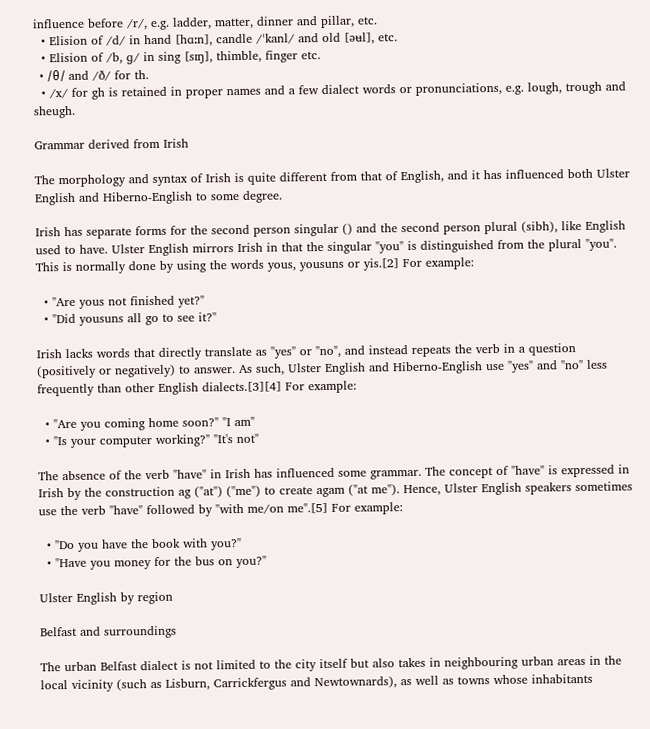influence before /r/, e.g. ladder, matter, dinner and pillar, etc.
  • Elision of /d/ in hand [hɑːn], candle /ˈkanl/ and old [əʉl], etc.
  • Elision of /b, ɡ/ in sing [sɪŋ], thimble, finger etc.
  • /θ/ and /ð/ for th.
  • /x/ for gh is retained in proper names and a few dialect words or pronunciations, e.g. lough, trough and sheugh.

Grammar derived from Irish

The morphology and syntax of Irish is quite different from that of English, and it has influenced both Ulster English and Hiberno-English to some degree.

Irish has separate forms for the second person singular () and the second person plural (sibh), like English used to have. Ulster English mirrors Irish in that the singular "you" is distinguished from the plural "you". This is normally done by using the words yous, yousuns or yis.[2] For example:

  • "Are yous not finished yet?"
  • "Did yousuns all go to see it?"

Irish lacks words that directly translate as "yes" or "no", and instead repeats the verb in a question (positively or negatively) to answer. As such, Ulster English and Hiberno-English use "yes" and "no" less frequently than other English dialects.[3][4] For example:

  • "Are you coming home soon?" "I am"
  • "Is your computer working?" "It's not"

The absence of the verb "have" in Irish has influenced some grammar. The concept of "have" is expressed in Irish by the construction ag ("at") ("me") to create agam ("at me"). Hence, Ulster English speakers sometimes use the verb "have" followed by "with me/on me".[5] For example:

  • "Do you have the book with you?"
  • "Have you money for the bus on you?"

Ulster English by region

Belfast and surroundings

The urban Belfast dialect is not limited to the city itself but also takes in neighbouring urban areas in the local vicinity (such as Lisburn, Carrickfergus and Newtownards), as well as towns whose inhabitants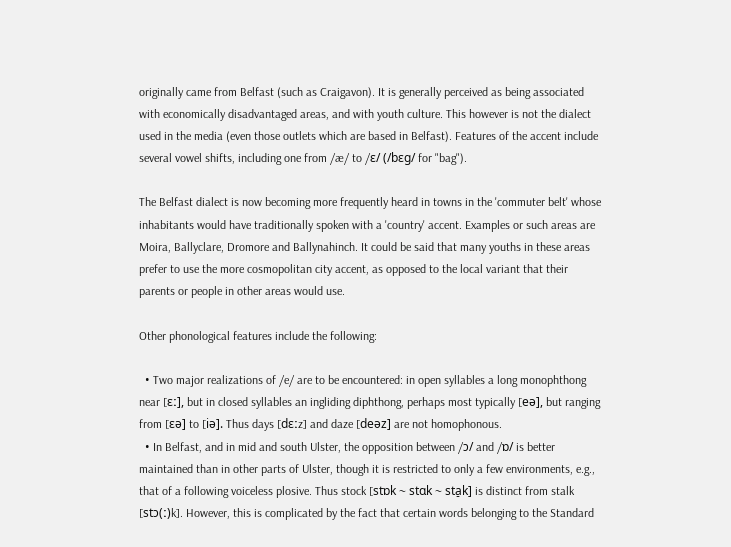originally came from Belfast (such as Craigavon). It is generally perceived as being associated with economically disadvantaged areas, and with youth culture. This however is not the dialect used in the media (even those outlets which are based in Belfast). Features of the accent include several vowel shifts, including one from /æ/ to /ɛ/ (/bɛɡ/ for "bag").

The Belfast dialect is now becoming more frequently heard in towns in the 'commuter belt' whose inhabitants would have traditionally spoken with a 'country' accent. Examples or such areas are Moira, Ballyclare, Dromore and Ballynahinch. It could be said that many youths in these areas prefer to use the more cosmopolitan city accent, as opposed to the local variant that their parents or people in other areas would use.

Other phonological features include the following:

  • Two major realizations of /e/ are to be encountered: in open syllables a long monophthong near [ɛː], but in closed syllables an ingliding diphthong, perhaps most typically [eə], but ranging from [ɛə] to [iə]. Thus days [dɛːz] and daze [deəz] are not homophonous.
  • In Belfast, and in mid and south Ulster, the opposition between /ɔ/ and /ɒ/ is better maintained than in other parts of Ulster, though it is restricted to only a few environments, e.g., that of a following voiceless plosive. Thus stock [stɒk ~ stɑk ~ sta̠k] is distinct from stalk [stɔ(ː)k]. However, this is complicated by the fact that certain words belonging to the Standard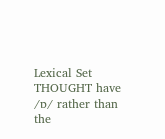Lexical Set THOUGHT have /ɒ/ rather than the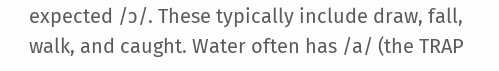expected /ɔ/. These typically include draw, fall, walk, and caught. Water often has /a/ (the TRAP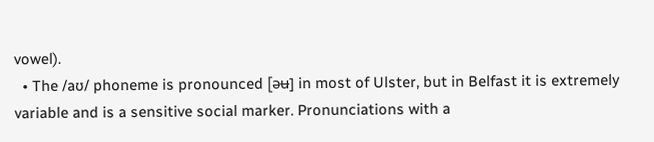vowel).
  • The /aʊ/ phoneme is pronounced [əʉ] in most of Ulster, but in Belfast it is extremely variable and is a sensitive social marker. Pronunciations with a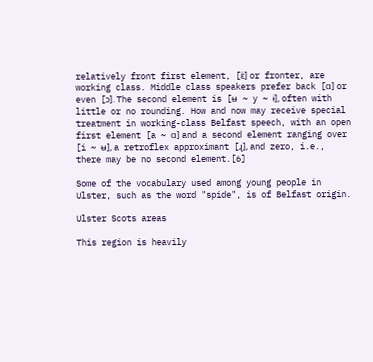relatively front first element, [ɛ̈] or fronter, are working class. Middle class speakers prefer back [ɑ] or even [ɔ]. The second element is [ʉ ~ y ~ ɨ], often with little or no rounding. How and now may receive special treatment in working-class Belfast speech, with an open first element [a ~ ɑ] and a second element ranging over [i ~ ʉ], a retroflex approximant [ɻ], and zero, i.e., there may be no second element.[6]

Some of the vocabulary used among young people in Ulster, such as the word "spide", is of Belfast origin.

Ulster Scots areas

This region is heavily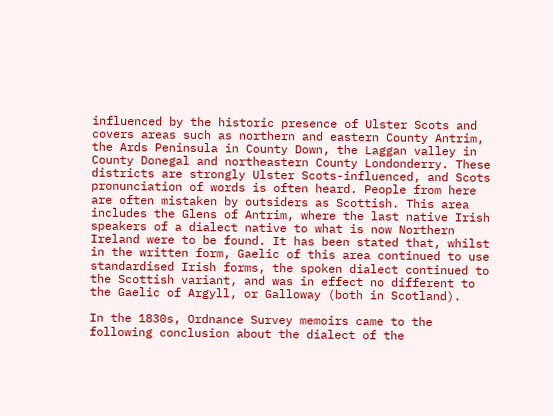influenced by the historic presence of Ulster Scots and covers areas such as northern and eastern County Antrim, the Ards Peninsula in County Down, the Laggan valley in County Donegal and northeastern County Londonderry. These districts are strongly Ulster Scots-influenced, and Scots pronunciation of words is often heard. People from here are often mistaken by outsiders as Scottish. This area includes the Glens of Antrim, where the last native Irish speakers of a dialect native to what is now Northern Ireland were to be found. It has been stated that, whilst in the written form, Gaelic of this area continued to use standardised Irish forms, the spoken dialect continued to the Scottish variant, and was in effect no different to the Gaelic of Argyll, or Galloway (both in Scotland).

In the 1830s, Ordnance Survey memoirs came to the following conclusion about the dialect of the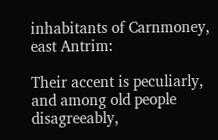inhabitants of Carnmoney, east Antrim:

Their accent is peculiarly, and among old people disagreeably,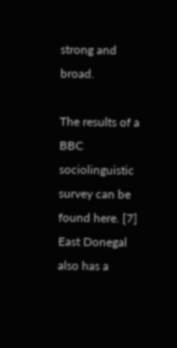strong and broad.

The results of a BBC sociolinguistic survey can be found here. [7] East Donegal also has a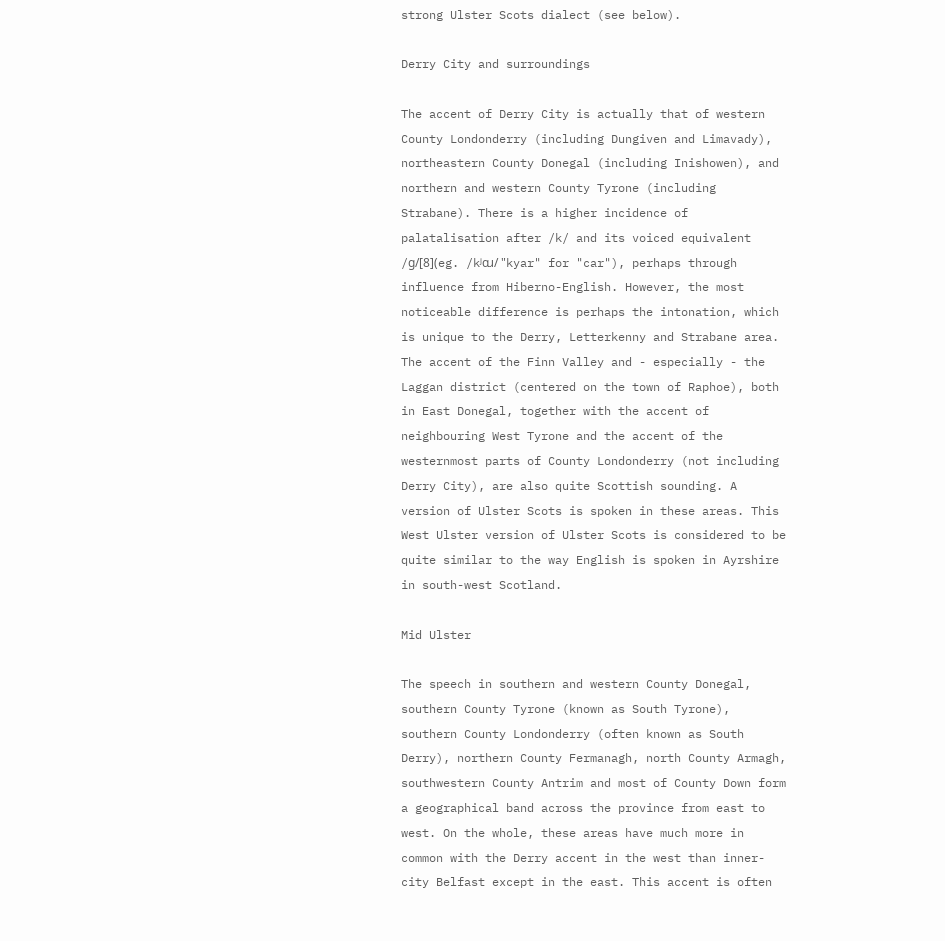strong Ulster Scots dialect (see below).

Derry City and surroundings

The accent of Derry City is actually that of western County Londonderry (including Dungiven and Limavady), northeastern County Donegal (including Inishowen), and northern and western County Tyrone (including Strabane). There is a higher incidence of palatalisation after /k/ and its voiced equivalent /ɡ/[8](eg. /kʲɑɹ/ "kyar" for "car"), perhaps through influence from Hiberno-English. However, the most noticeable difference is perhaps the intonation, which is unique to the Derry, Letterkenny and Strabane area. The accent of the Finn Valley and - especially - the Laggan district (centered on the town of Raphoe), both in East Donegal, together with the accent of neighbouring West Tyrone and the accent of the westernmost parts of County Londonderry (not including Derry City), are also quite Scottish sounding. A version of Ulster Scots is spoken in these areas. This West Ulster version of Ulster Scots is considered to be quite similar to the way English is spoken in Ayrshire in south-west Scotland.

Mid Ulster

The speech in southern and western County Donegal, southern County Tyrone (known as South Tyrone), southern County Londonderry (often known as South Derry), northern County Fermanagh, north County Armagh, southwestern County Antrim and most of County Down form a geographical band across the province from east to west. On the whole, these areas have much more in common with the Derry accent in the west than inner-city Belfast except in the east. This accent is often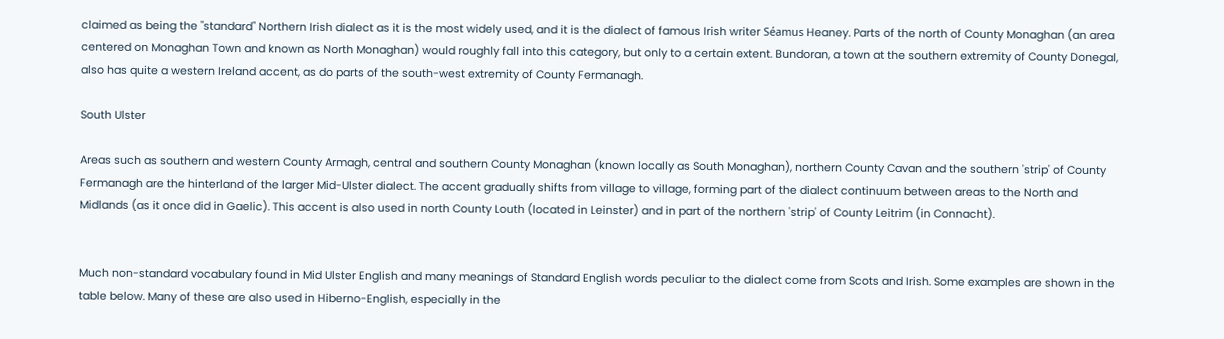claimed as being the "standard" Northern Irish dialect as it is the most widely used, and it is the dialect of famous Irish writer Séamus Heaney. Parts of the north of County Monaghan (an area centered on Monaghan Town and known as North Monaghan) would roughly fall into this category, but only to a certain extent. Bundoran, a town at the southern extremity of County Donegal, also has quite a western Ireland accent, as do parts of the south-west extremity of County Fermanagh.

South Ulster

Areas such as southern and western County Armagh, central and southern County Monaghan (known locally as South Monaghan), northern County Cavan and the southern 'strip' of County Fermanagh are the hinterland of the larger Mid-Ulster dialect. The accent gradually shifts from village to village, forming part of the dialect continuum between areas to the North and Midlands (as it once did in Gaelic). This accent is also used in north County Louth (located in Leinster) and in part of the northern 'strip' of County Leitrim (in Connacht).


Much non-standard vocabulary found in Mid Ulster English and many meanings of Standard English words peculiar to the dialect come from Scots and Irish. Some examples are shown in the table below. Many of these are also used in Hiberno-English, especially in the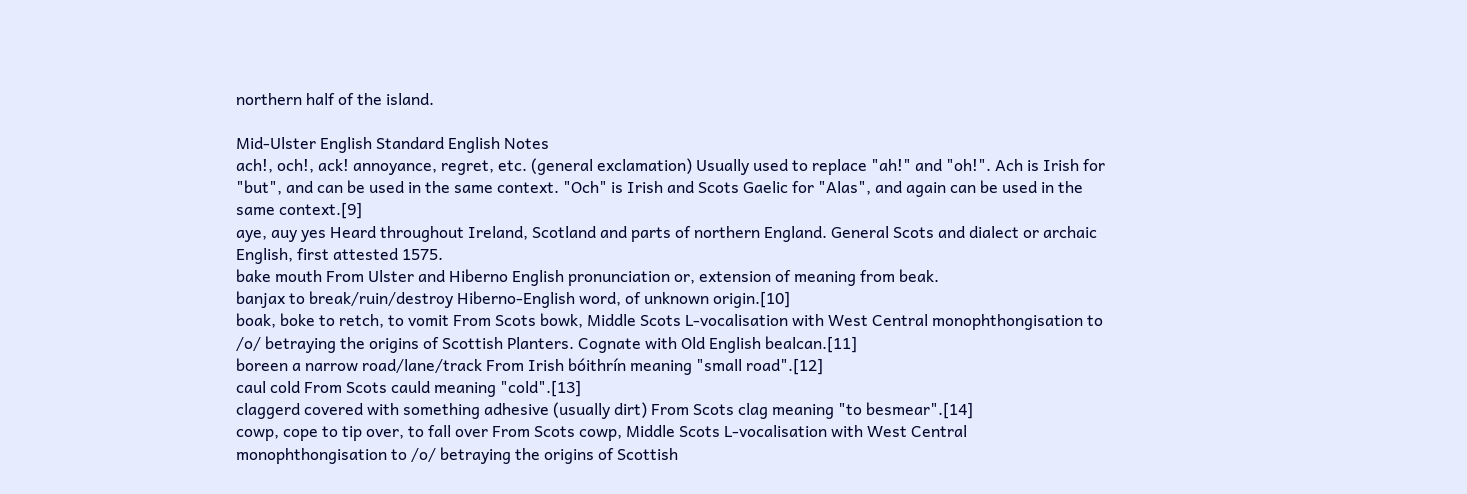northern half of the island.

Mid-Ulster English Standard English Notes
ach!, och!, ack! annoyance, regret, etc. (general exclamation) Usually used to replace "ah!" and "oh!". Ach is Irish for "but", and can be used in the same context. "Och" is Irish and Scots Gaelic for "Alas", and again can be used in the same context.[9]
aye, auy yes Heard throughout Ireland, Scotland and parts of northern England. General Scots and dialect or archaic English, first attested 1575.
bake mouth From Ulster and Hiberno English pronunciation or, extension of meaning from beak.
banjax to break/ruin/destroy Hiberno-English word, of unknown origin.[10]
boak, boke to retch, to vomit From Scots bowk, Middle Scots L-vocalisation with West Central monophthongisation to /o/ betraying the origins of Scottish Planters. Cognate with Old English bealcan.[11]
boreen a narrow road/lane/track From Irish bóithrín meaning "small road".[12]
caul cold From Scots cauld meaning "cold".[13]
claggerd covered with something adhesive (usually dirt) From Scots clag meaning "to besmear".[14]
cowp, cope to tip over, to fall over From Scots cowp, Middle Scots L-vocalisation with West Central monophthongisation to /o/ betraying the origins of Scottish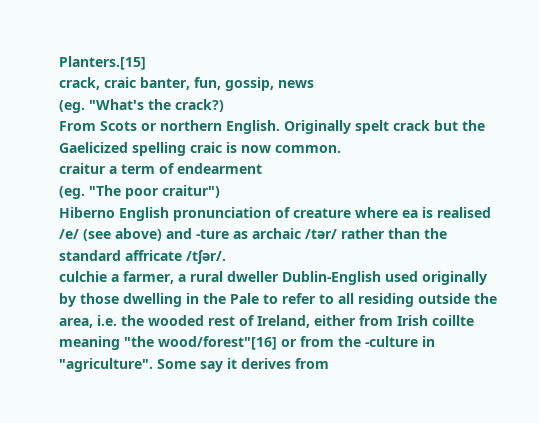Planters.[15]
crack, craic banter, fun, gossip, news
(eg. "What's the crack?)
From Scots or northern English. Originally spelt crack but the Gaelicized spelling craic is now common.
craitur a term of endearment
(eg. "The poor craitur")
Hiberno English pronunciation of creature where ea is realised /e/ (see above) and -ture as archaic /tər/ rather than the standard affricate /tʃər/.
culchie a farmer, a rural dweller Dublin-English used originally by those dwelling in the Pale to refer to all residing outside the area, i.e. the wooded rest of Ireland, either from Irish coillte meaning "the wood/forest"[16] or from the -culture in "agriculture". Some say it derives from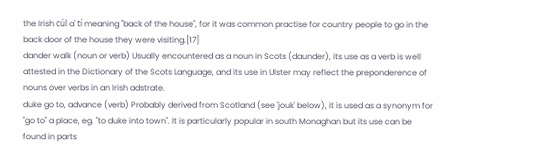the Irish cúl a' tí meaning "back of the house", for it was common practise for country people to go in the back door of the house they were visiting.[17]
dander walk (noun or verb) Usually encountered as a noun in Scots (daunder), its use as a verb is well attested in the Dictionary of the Scots Language, and its use in Ulster may reflect the preponderence of nouns over verbs in an Irish adstrate.
duke go to, advance (verb) Probably derived from Scotland (see 'jouk' below), it is used as a synonym for "go to" a place, eg. "to duke into town". It is particularly popular in south Monaghan but its use can be found in parts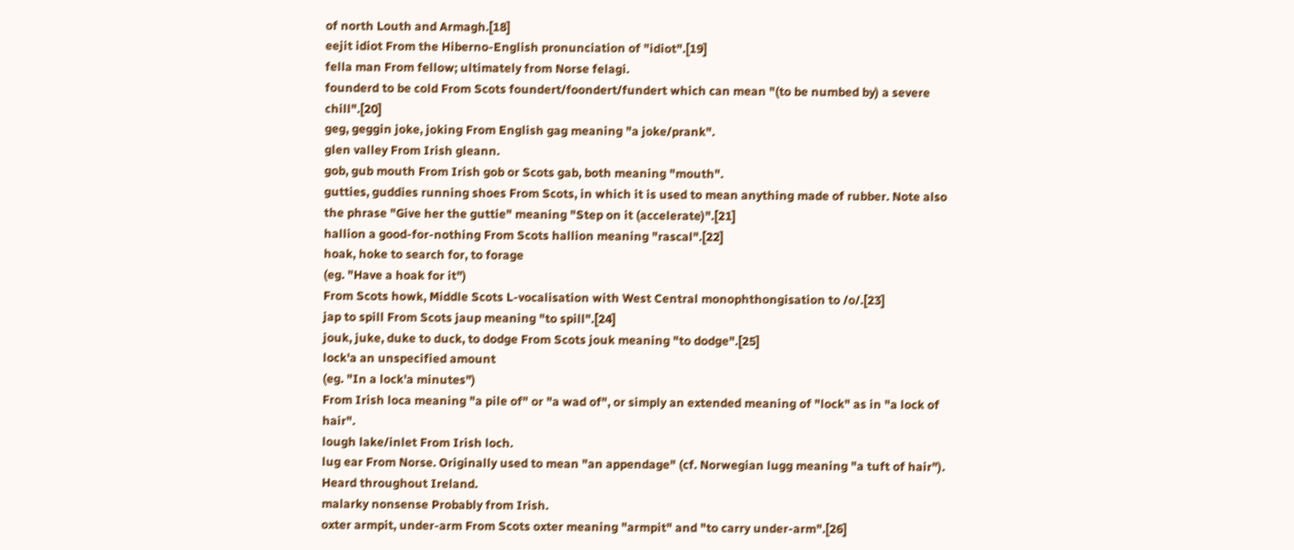of north Louth and Armagh.[18]
eejit idiot From the Hiberno-English pronunciation of "idiot".[19]
fella man From fellow; ultimately from Norse felagi.
founderd to be cold From Scots foundert/foondert/fundert which can mean "(to be numbed by) a severe chill".[20]
geg, geggin joke, joking From English gag meaning "a joke/prank".
glen valley From Irish gleann.
gob, gub mouth From Irish gob or Scots gab, both meaning "mouth".
gutties, guddies running shoes From Scots, in which it is used to mean anything made of rubber. Note also the phrase "Give her the guttie" meaning "Step on it (accelerate)".[21]
hallion a good-for-nothing From Scots hallion meaning "rascal".[22]
hoak, hoke to search for, to forage
(eg. "Have a hoak for it")
From Scots howk, Middle Scots L-vocalisation with West Central monophthongisation to /o/.[23]
jap to spill From Scots jaup meaning "to spill".[24]
jouk, juke, duke to duck, to dodge From Scots jouk meaning "to dodge".[25]
lock'a an unspecified amount
(eg. "In a lock'a minutes")
From Irish loca meaning "a pile of" or "a wad of", or simply an extended meaning of "lock" as in "a lock of hair".
lough lake/inlet From Irish loch.
lug ear From Norse. Originally used to mean "an appendage" (cf. Norwegian lugg meaning "a tuft of hair"). Heard throughout Ireland.
malarky nonsense Probably from Irish.
oxter armpit, under-arm From Scots oxter meaning "armpit" and "to carry under-arm".[26]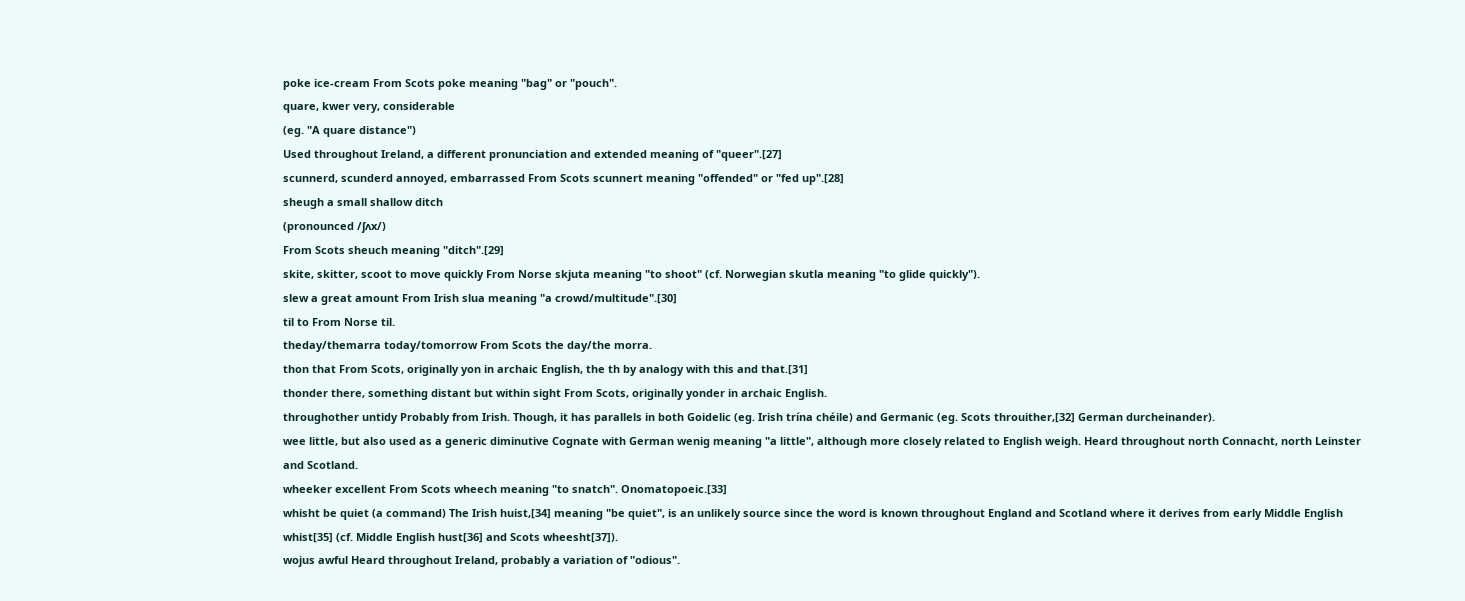poke ice-cream From Scots poke meaning "bag" or "pouch".
quare, kwer very, considerable
(eg. "A quare distance")
Used throughout Ireland, a different pronunciation and extended meaning of "queer".[27]
scunnerd, scunderd annoyed, embarrassed From Scots scunnert meaning "offended" or "fed up".[28]
sheugh a small shallow ditch
(pronounced /ʃʌx/)
From Scots sheuch meaning "ditch".[29]
skite, skitter, scoot to move quickly From Norse skjuta meaning "to shoot" (cf. Norwegian skutla meaning "to glide quickly").
slew a great amount From Irish slua meaning "a crowd/multitude".[30]
til to From Norse til.
theday/themarra today/tomorrow From Scots the day/the morra.
thon that From Scots, originally yon in archaic English, the th by analogy with this and that.[31]
thonder there, something distant but within sight From Scots, originally yonder in archaic English.
throughother untidy Probably from Irish. Though, it has parallels in both Goidelic (eg. Irish trína chéile) and Germanic (eg. Scots throuither,[32] German durcheinander).
wee little, but also used as a generic diminutive Cognate with German wenig meaning "a little", although more closely related to English weigh. Heard throughout north Connacht, north Leinster and Scotland.
wheeker excellent From Scots wheech meaning "to snatch". Onomatopoeic.[33]
whisht be quiet (a command) The Irish huist,[34] meaning "be quiet", is an unlikely source since the word is known throughout England and Scotland where it derives from early Middle English whist[35] (cf. Middle English hust[36] and Scots wheesht[37]).
wojus awful Heard throughout Ireland, probably a variation of "odious".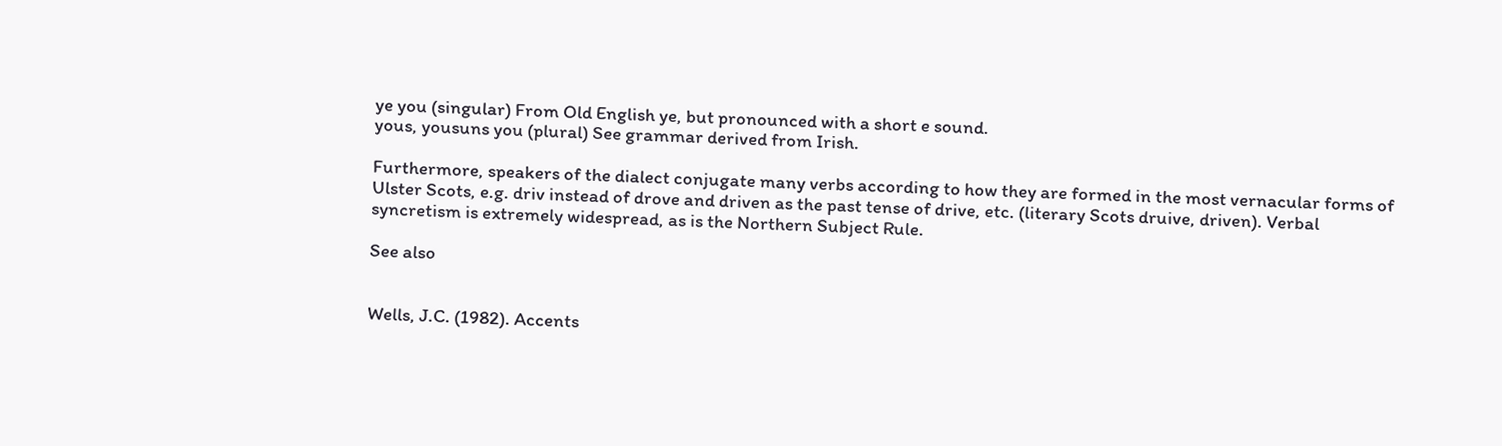ye you (singular) From Old English ye, but pronounced with a short e sound.
yous, yousuns you (plural) See grammar derived from Irish.

Furthermore, speakers of the dialect conjugate many verbs according to how they are formed in the most vernacular forms of Ulster Scots, e.g. driv instead of drove and driven as the past tense of drive, etc. (literary Scots druive, driven). Verbal syncretism is extremely widespread, as is the Northern Subject Rule.

See also


Wells, J.C. (1982). Accents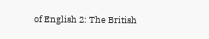of English 2: The British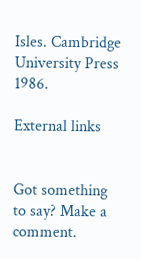Isles. Cambridge University Press 1986.

External links


Got something to say? Make a comment.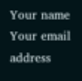Your name
Your email address